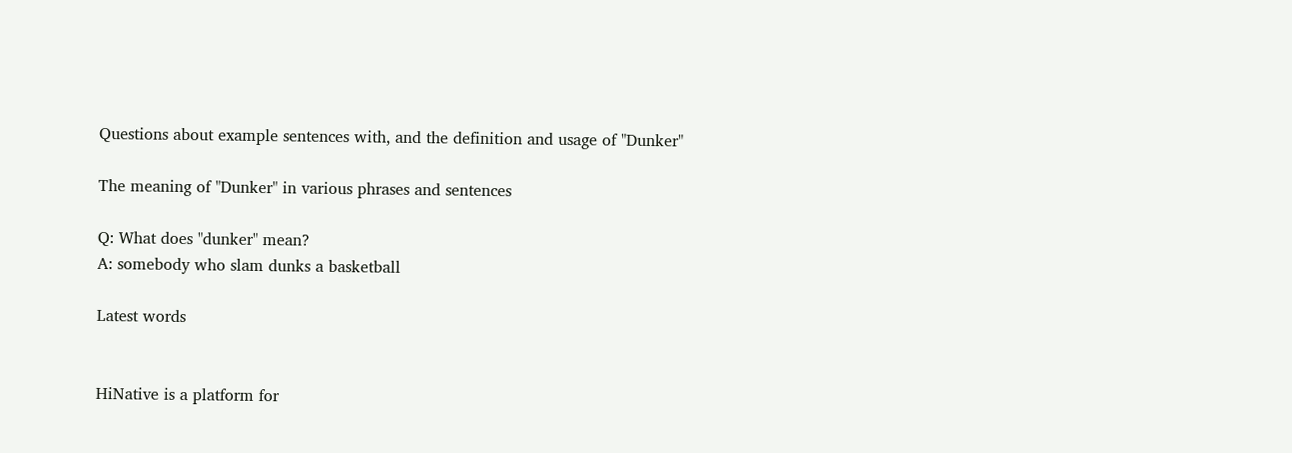Questions about example sentences with, and the definition and usage of "Dunker"

The meaning of "Dunker" in various phrases and sentences

Q: What does "dunker" mean?
A: somebody who slam dunks a basketball

Latest words


HiNative is a platform for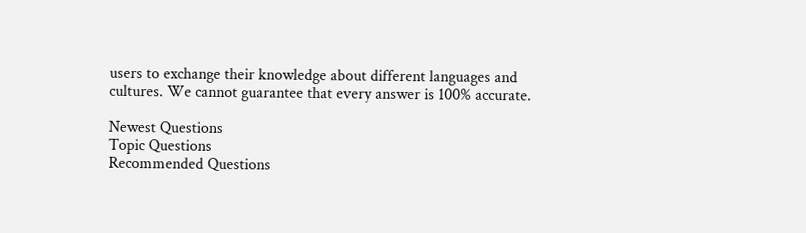users to exchange their knowledge about different languages and cultures. We cannot guarantee that every answer is 100% accurate.

Newest Questions
Topic Questions
Recommended Questions